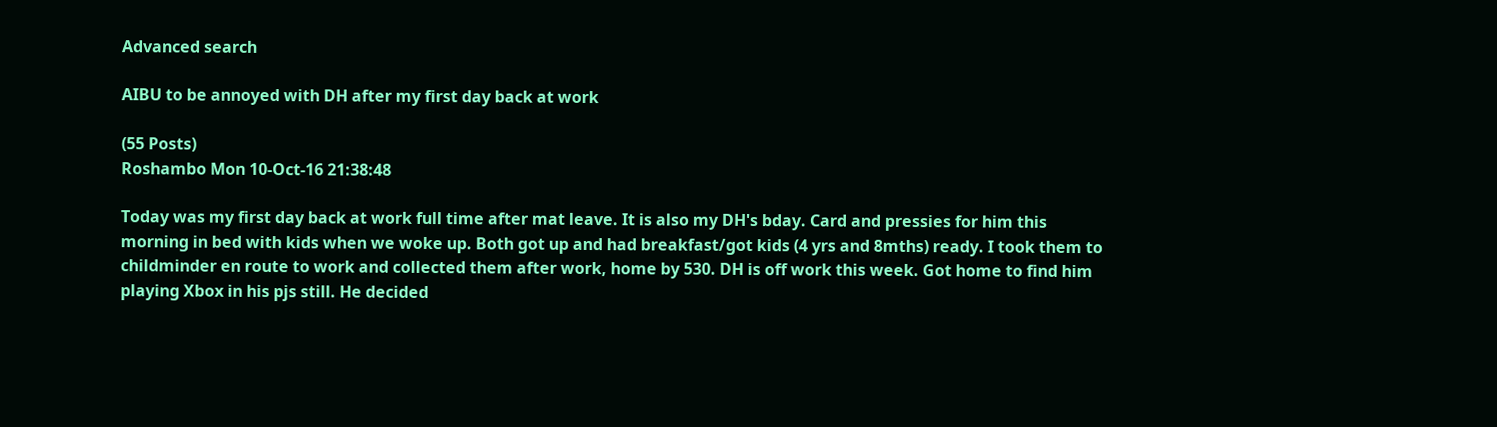Advanced search

AIBU to be annoyed with DH after my first day back at work

(55 Posts)
Roshambo Mon 10-Oct-16 21:38:48

Today was my first day back at work full time after mat leave. It is also my DH's bday. Card and pressies for him this morning in bed with kids when we woke up. Both got up and had breakfast/got kids (4 yrs and 8mths) ready. I took them to childminder en route to work and collected them after work, home by 530. DH is off work this week. Got home to find him playing Xbox in his pjs still. He decided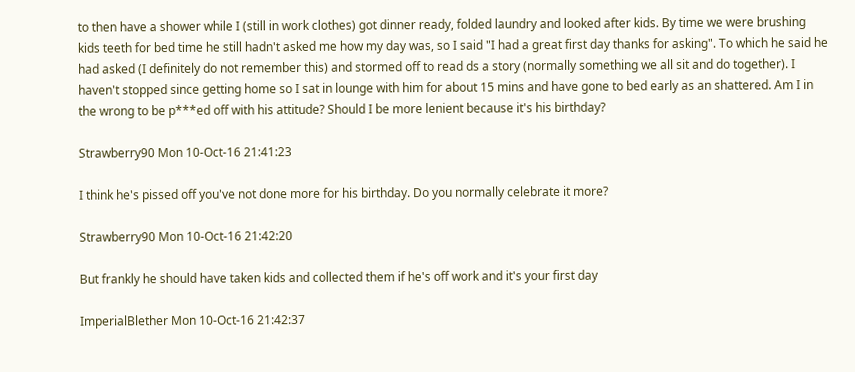to then have a shower while I (still in work clothes) got dinner ready, folded laundry and looked after kids. By time we were brushing kids teeth for bed time he still hadn't asked me how my day was, so I said "I had a great first day thanks for asking". To which he said he had asked (I definitely do not remember this) and stormed off to read ds a story (normally something we all sit and do together). I haven't stopped since getting home so I sat in lounge with him for about 15 mins and have gone to bed early as an shattered. Am I in the wrong to be p***ed off with his attitude? Should I be more lenient because it's his birthday?

Strawberry90 Mon 10-Oct-16 21:41:23

I think he's pissed off you've not done more for his birthday. Do you normally celebrate it more?

Strawberry90 Mon 10-Oct-16 21:42:20

But frankly he should have taken kids and collected them if he's off work and it's your first day

ImperialBlether Mon 10-Oct-16 21:42:37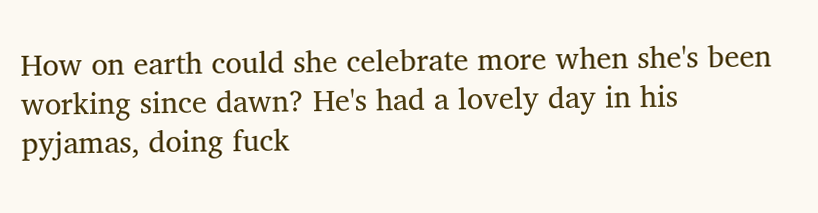How on earth could she celebrate more when she's been working since dawn? He's had a lovely day in his pyjamas, doing fuck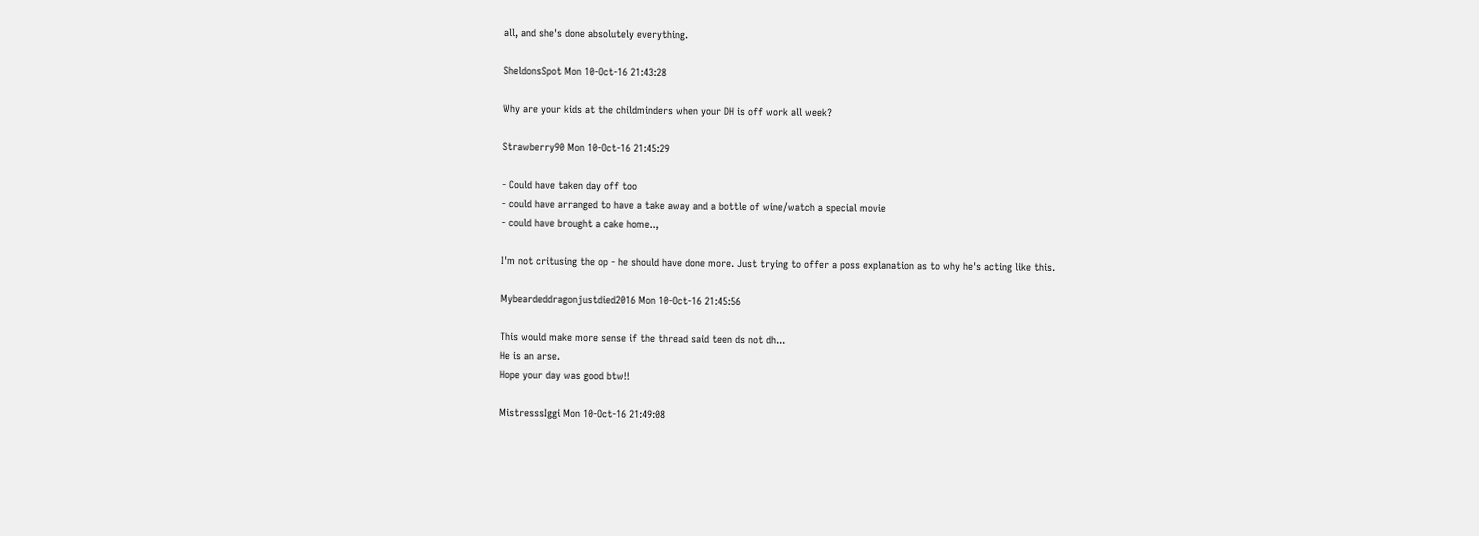all, and she's done absolutely everything.

SheldonsSpot Mon 10-Oct-16 21:43:28

Why are your kids at the childminders when your DH is off work all week?

Strawberry90 Mon 10-Oct-16 21:45:29

- Could have taken day off too
- could have arranged to have a take away and a bottle of wine/watch a special movie
- could have brought a cake home..,

I'm not critusing the op - he should have done more. Just trying to offer a poss explanation as to why he's acting like this.

Mybeardeddragonjustdied2016 Mon 10-Oct-16 21:45:56

This would make more sense if the thread said teen ds not dh...
He is an arse.
Hope your day was good btw!!

MistresssIggi Mon 10-Oct-16 21:49:08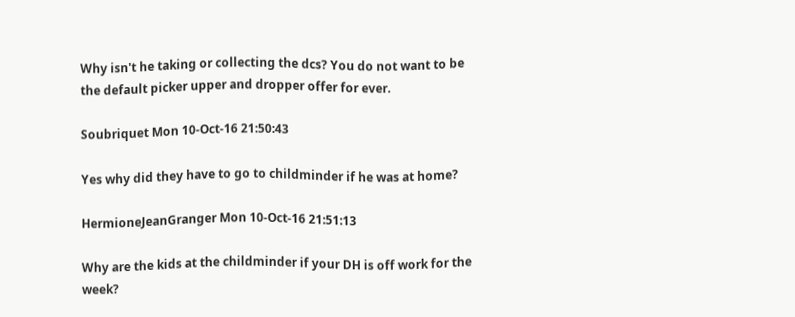Why isn't he taking or collecting the dcs? You do not want to be the default picker upper and dropper offer for ever.

Soubriquet Mon 10-Oct-16 21:50:43

Yes why did they have to go to childminder if he was at home?

HermioneJeanGranger Mon 10-Oct-16 21:51:13

Why are the kids at the childminder if your DH is off work for the week?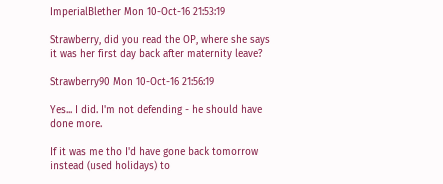ImperialBlether Mon 10-Oct-16 21:53:19

Strawberry, did you read the OP, where she says it was her first day back after maternity leave?

Strawberry90 Mon 10-Oct-16 21:56:19

Yes... I did. I'm not defending - he should have done more.

If it was me tho I'd have gone back tomorrow instead (used holidays) to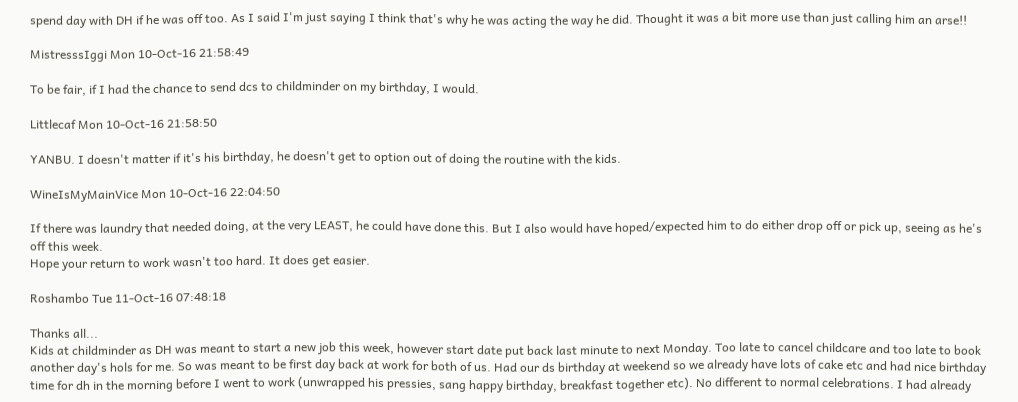spend day with DH if he was off too. As I said I'm just saying I think that's why he was acting the way he did. Thought it was a bit more use than just calling him an arse!!

MistresssIggi Mon 10-Oct-16 21:58:49

To be fair, if I had the chance to send dcs to childminder on my birthday, I would.

Littlecaf Mon 10-Oct-16 21:58:50

YANBU. I doesn't matter if it's his birthday, he doesn't get to option out of doing the routine with the kids.

WineIsMyMainVice Mon 10-Oct-16 22:04:50

If there was laundry that needed doing, at the very LEAST, he could have done this. But I also would have hoped/expected him to do either drop off or pick up, seeing as he's off this week.
Hope your return to work wasn't too hard. It does get easier.

Roshambo Tue 11-Oct-16 07:48:18

Thanks all...
Kids at childminder as DH was meant to start a new job this week, however start date put back last minute to next Monday. Too late to cancel childcare and too late to book another day's hols for me. So was meant to be first day back at work for both of us. Had our ds birthday at weekend so we already have lots of cake etc and had nice birthday time for dh in the morning before I went to work (unwrapped his pressies, sang happy birthday, breakfast together etc). No different to normal celebrations. I had already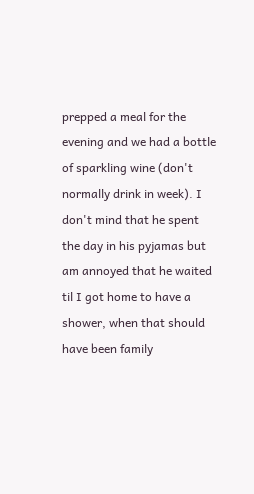prepped a meal for the evening and we had a bottle of sparkling wine (don't normally drink in week). I don't mind that he spent the day in his pyjamas but am annoyed that he waited til I got home to have a shower, when that should have been family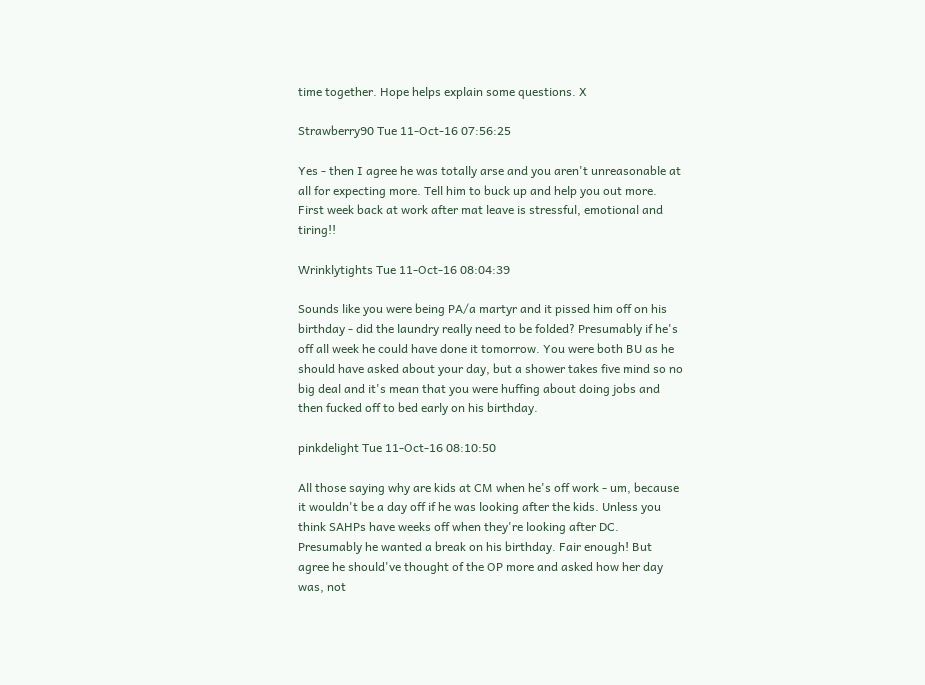time together. Hope helps explain some questions. X

Strawberry90 Tue 11-Oct-16 07:56:25

Yes - then I agree he was totally arse and you aren't unreasonable at all for expecting more. Tell him to buck up and help you out more. First week back at work after mat leave is stressful, emotional and tiring!!

Wrinklytights Tue 11-Oct-16 08:04:39

Sounds like you were being PA/a martyr and it pissed him off on his birthday - did the laundry really need to be folded? Presumably if he's off all week he could have done it tomorrow. You were both BU as he should have asked about your day, but a shower takes five mind so no big deal and it's mean that you were huffing about doing jobs and then fucked off to bed early on his birthday.

pinkdelight Tue 11-Oct-16 08:10:50

All those saying why are kids at CM when he's off work - um, because it wouldn't be a day off if he was looking after the kids. Unless you think SAHPs have weeks off when they're looking after DC. Presumably he wanted a break on his birthday. Fair enough! But agree he should've thought of the OP more and asked how her day was, not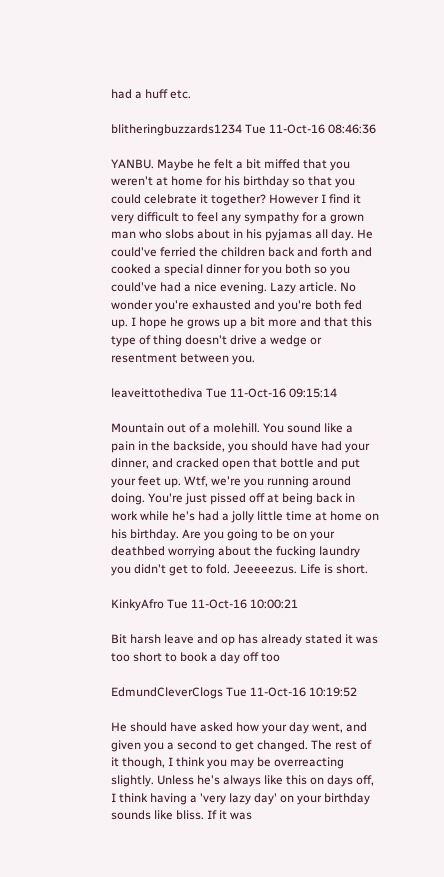had a huff etc.

blitheringbuzzards1234 Tue 11-Oct-16 08:46:36

YANBU. Maybe he felt a bit miffed that you weren't at home for his birthday so that you could celebrate it together? However I find it very difficult to feel any sympathy for a grown man who slobs about in his pyjamas all day. He could've ferried the children back and forth and cooked a special dinner for you both so you could've had a nice evening. Lazy article. No wonder you're exhausted and you're both fed up. I hope he grows up a bit more and that this type of thing doesn't drive a wedge or resentment between you.

leaveittothediva Tue 11-Oct-16 09:15:14

Mountain out of a molehill. You sound like a pain in the backside, you should have had your dinner, and cracked open that bottle and put your feet up. Wtf, we're you running around doing. You're just pissed off at being back in work while he's had a jolly little time at home on his birthday. Are you going to be on your deathbed worrying about the fucking laundry you didn't get to fold. Jeeeeezus. Life is short.

KinkyAfro Tue 11-Oct-16 10:00:21

Bit harsh leave and op has already stated it was too short to book a day off too

EdmundCleverClogs Tue 11-Oct-16 10:19:52

He should have asked how your day went, and given you a second to get changed. The rest of it though, I think you may be overreacting slightly. Unless he's always like this on days off, I think having a 'very lazy day' on your birthday sounds like bliss. If it was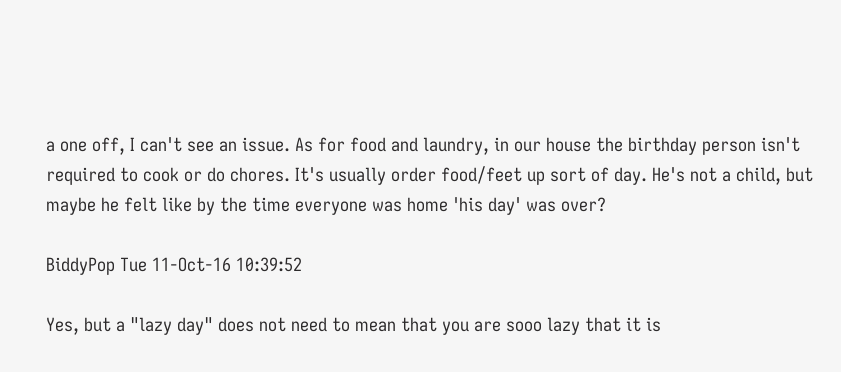a one off, I can't see an issue. As for food and laundry, in our house the birthday person isn't required to cook or do chores. It's usually order food/feet up sort of day. He's not a child, but maybe he felt like by the time everyone was home 'his day' was over?

BiddyPop Tue 11-Oct-16 10:39:52

Yes, but a "lazy day" does not need to mean that you are sooo lazy that it is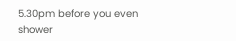5.30pm before you even shower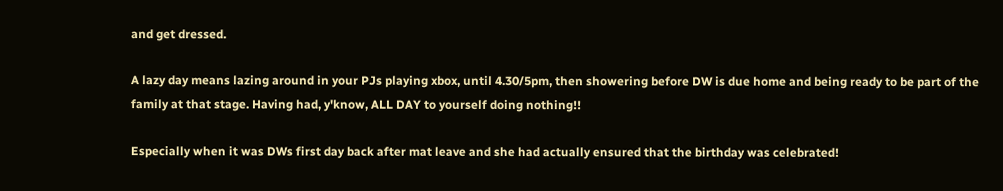and get dressed.

A lazy day means lazing around in your PJs playing xbox, until 4.30/5pm, then showering before DW is due home and being ready to be part of the family at that stage. Having had, y'know, ALL DAY to yourself doing nothing!!

Especially when it was DWs first day back after mat leave and she had actually ensured that the birthday was celebrated!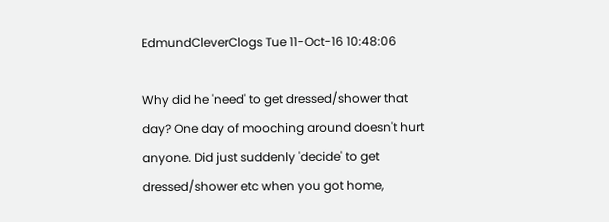EdmundCleverClogs Tue 11-Oct-16 10:48:06

Why did he 'need' to get dressed/shower that day? One day of mooching around doesn't hurt anyone. Did just suddenly 'decide' to get dressed/shower etc when you got home,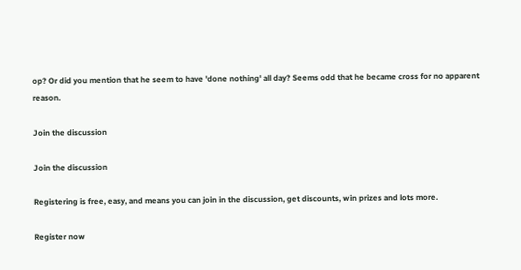op? Or did you mention that he seem to have 'done nothing' all day? Seems odd that he became cross for no apparent reason.

Join the discussion

Join the discussion

Registering is free, easy, and means you can join in the discussion, get discounts, win prizes and lots more.

Register now